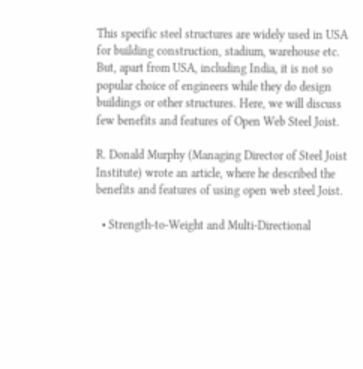This specific steel structures are widely used in USA for building construction, stadium, warehouse etc. But, apart from USA, including India, it is not so popular choice of engineers while they do design buildings or other structures. Here, we will discuss few benefits and features of Open Web Steel Joist.

R. Donald Murphy (Managing Director of Steel Joist Institute) wrote an article, where he described the benefits and features of using open web steel Joist.

  • Strength-to-Weight and Multi-Directional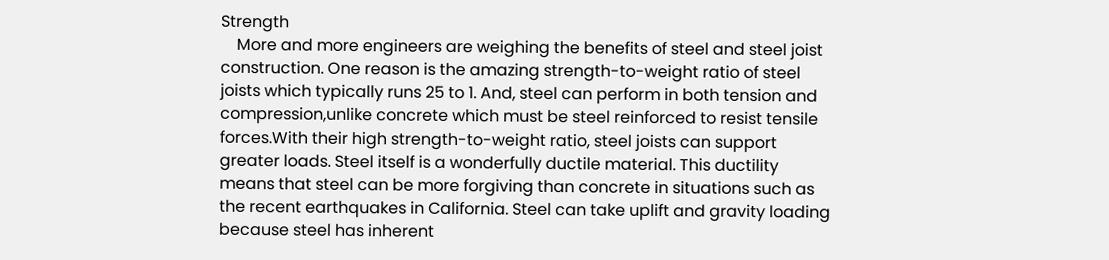Strength
    More and more engineers are weighing the benefits of steel and steel joist construction. One reason is the amazing strength-to-weight ratio of steel joists which typically runs 25 to 1. And, steel can perform in both tension and compression,unlike concrete which must be steel reinforced to resist tensile forces.With their high strength-to-weight ratio, steel joists can support greater loads. Steel itself is a wonderfully ductile material. This ductility means that steel can be more forgiving than concrete in situations such as the recent earthquakes in California. Steel can take uplift and gravity loading because steel has inherent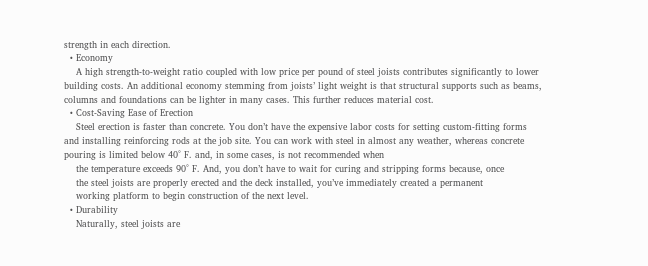strength in each direction.
  • Economy
    A high strength-to-weight ratio coupled with low price per pound of steel joists contributes significantly to lower building costs. An additional economy stemming from joists’ light weight is that structural supports such as beams, columns and foundations can be lighter in many cases. This further reduces material cost.
  • Cost-Saving Ease of Erection
    Steel erection is faster than concrete. You don’t have the expensive labor costs for setting custom-fitting forms and installing reinforcing rods at the job site. You can work with steel in almost any weather, whereas concrete pouring is limited below 40° F. and, in some cases, is not recommended when
    the temperature exceeds 90° F. And, you don’t have to wait for curing and stripping forms because, once
    the steel joists are properly erected and the deck installed, you’ve immediately created a permanent
    working platform to begin construction of the next level.
  • Durability
    Naturally, steel joists are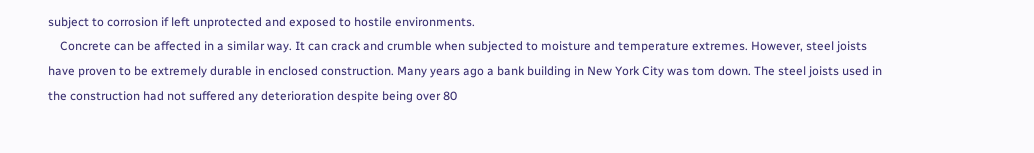subject to corrosion if left unprotected and exposed to hostile environments.
    Concrete can be affected in a similar way. It can crack and crumble when subjected to moisture and temperature extremes. However, steel joists have proven to be extremely durable in enclosed construction. Many years ago a bank building in New York City was tom down. The steel joists used in the construction had not suffered any deterioration despite being over 80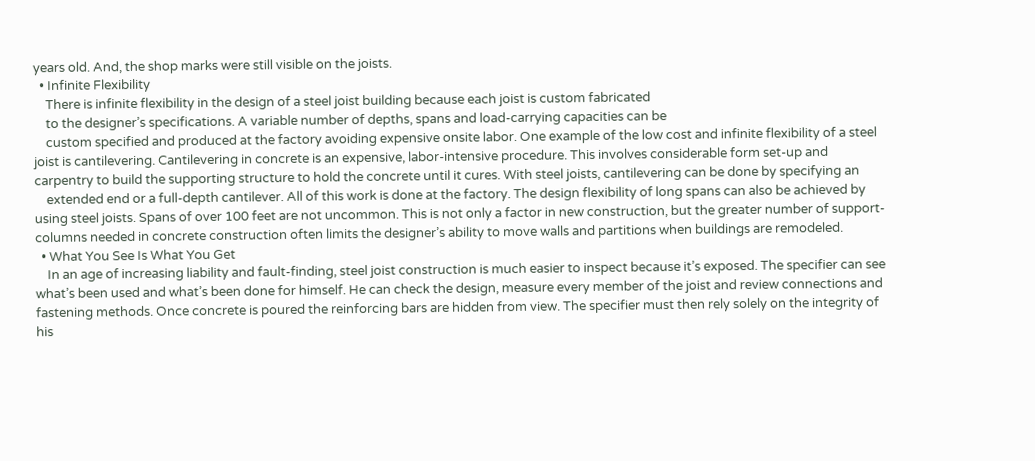years old. And, the shop marks were still visible on the joists.
  • Infinite Flexibility
    There is infinite flexibility in the design of a steel joist building because each joist is custom fabricated
    to the designer’s specifications. A variable number of depths, spans and load-carrying capacities can be
    custom specified and produced at the factory avoiding expensive onsite labor. One example of the low cost and infinite flexibility of a steel joist is cantilevering. Cantilevering in concrete is an expensive, labor-intensive procedure. This involves considerable form set-up and carpentry to build the supporting structure to hold the concrete until it cures. With steel joists, cantilevering can be done by specifying an
    extended end or a full-depth cantilever. All of this work is done at the factory. The design flexibility of long spans can also be achieved by using steel joists. Spans of over 100 feet are not uncommon. This is not only a factor in new construction, but the greater number of support-columns needed in concrete construction often limits the designer’s ability to move walls and partitions when buildings are remodeled.
  • What You See Is What You Get
    In an age of increasing liability and fault-finding, steel joist construction is much easier to inspect because it’s exposed. The specifier can see what’s been used and what’s been done for himself. He can check the design, measure every member of the joist and review connections and fastening methods. Once concrete is poured the reinforcing bars are hidden from view. The specifier must then rely solely on the integrity of his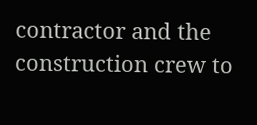contractor and the construction crew to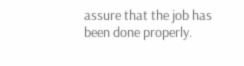assure that the job has been done properly.